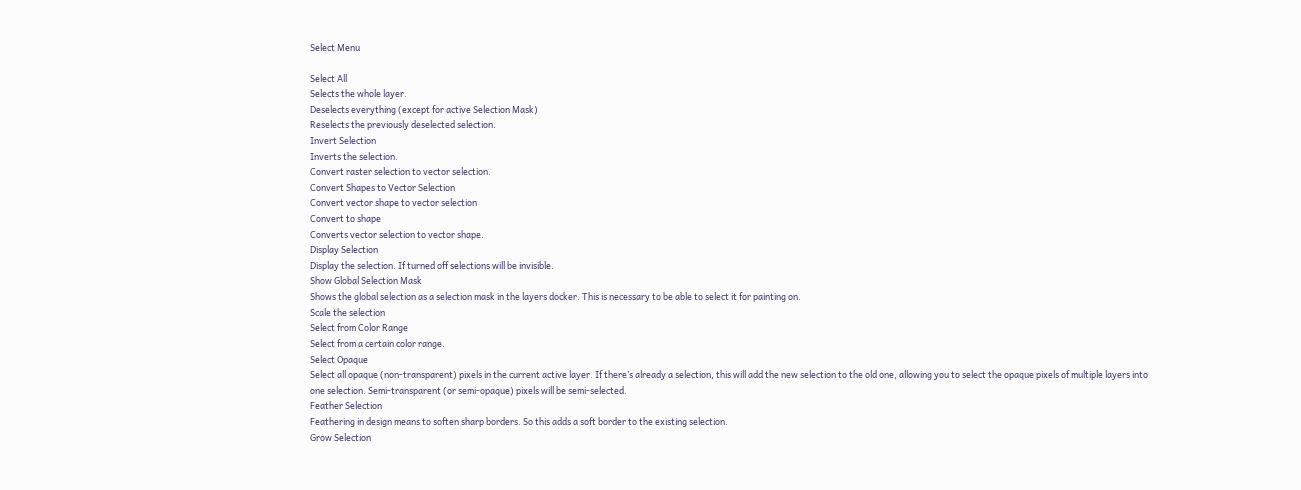Select Menu

Select All
Selects the whole layer.
Deselects everything (except for active Selection Mask)
Reselects the previously deselected selection.
Invert Selection
Inverts the selection.
Convert raster selection to vector selection.
Convert Shapes to Vector Selection
Convert vector shape to vector selection
Convert to shape
Converts vector selection to vector shape.
Display Selection
Display the selection. If turned off selections will be invisible.
Show Global Selection Mask
Shows the global selection as a selection mask in the layers docker. This is necessary to be able to select it for painting on.
Scale the selection
Select from Color Range
Select from a certain color range.
Select Opaque
Select all opaque (non-transparent) pixels in the current active layer. If there’s already a selection, this will add the new selection to the old one, allowing you to select the opaque pixels of multiple layers into one selection. Semi-transparent (or semi-opaque) pixels will be semi-selected.
Feather Selection
Feathering in design means to soften sharp borders. So this adds a soft border to the existing selection.
Grow Selection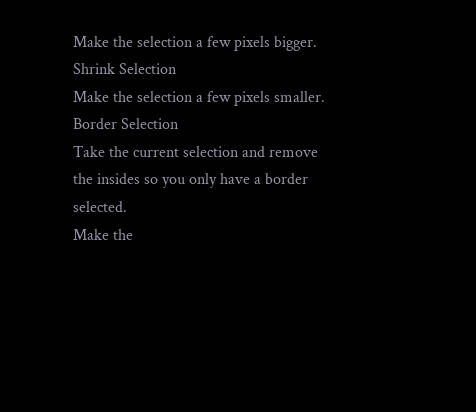Make the selection a few pixels bigger.
Shrink Selection
Make the selection a few pixels smaller.
Border Selection
Take the current selection and remove the insides so you only have a border selected.
Make the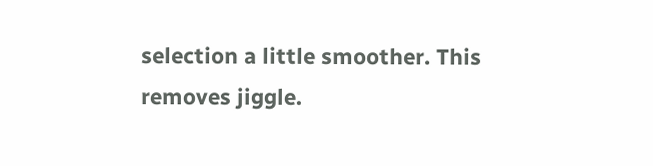selection a little smoother. This removes jiggle.